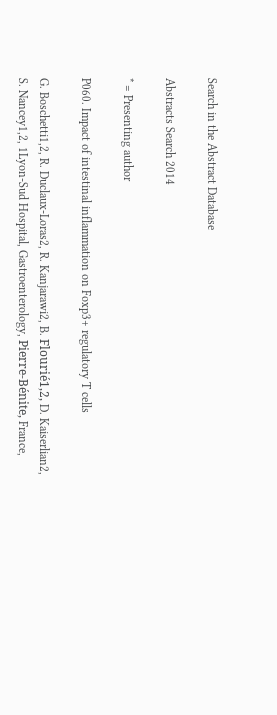Search in the Abstract Database

Abstracts Search 2014

* = Presenting author

P060. Impact of intestinal inflammation on Foxp3+ regulatory T cells

G. Boschetti1,2, R. Duclaux-Loras2, R. Kanjarawi2, B. Flourié1,2, D. Kaiserlian2, S. Nancey1,2, 1Lyon-Sud Hospital, Gastroenterology, Pierre-Bénite, France,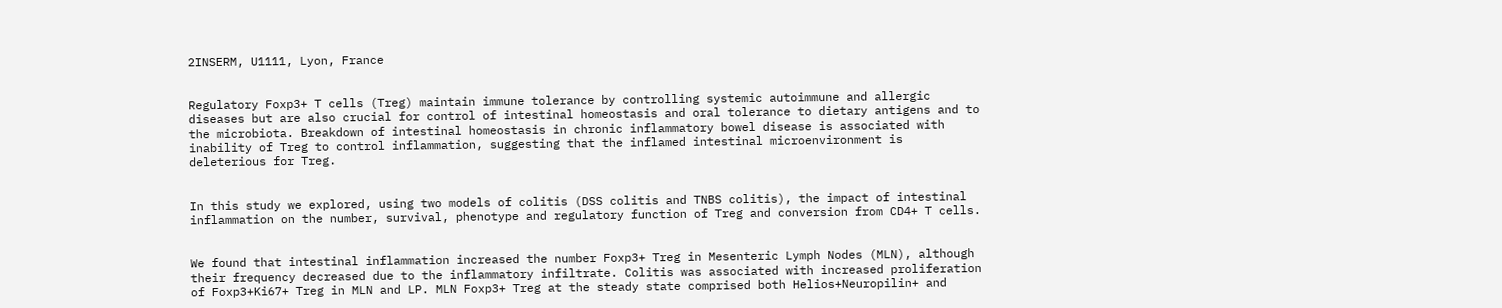2INSERM, U1111, Lyon, France


Regulatory Foxp3+ T cells (Treg) maintain immune tolerance by controlling systemic autoimmune and allergic diseases but are also crucial for control of intestinal homeostasis and oral tolerance to dietary antigens and to the microbiota. Breakdown of intestinal homeostasis in chronic inflammatory bowel disease is associated with inability of Treg to control inflammation, suggesting that the inflamed intestinal microenvironment is deleterious for Treg.


In this study we explored, using two models of colitis (DSS colitis and TNBS colitis), the impact of intestinal inflammation on the number, survival, phenotype and regulatory function of Treg and conversion from CD4+ T cells.


We found that intestinal inflammation increased the number Foxp3+ Treg in Mesenteric Lymph Nodes (MLN), although their frequency decreased due to the inflammatory infiltrate. Colitis was associated with increased proliferation of Foxp3+Ki67+ Treg in MLN and LP. MLN Foxp3+ Treg at the steady state comprised both Helios+Neuropilin+ and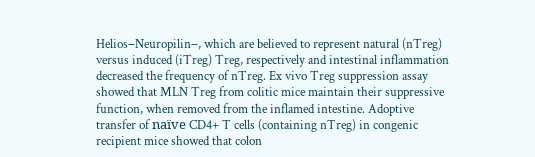Helios−Neuropilin−, which are believed to represent natural (nTreg) versus induced (iTreg) Treg, respectively and intestinal inflammation decreased the frequency of nTreg. Ex vivo Treg suppression assay showed that MLN Treg from colitic mice maintain their suppressive function, when removed from the inflamed intestine. Adoptive transfer of naïve CD4+ T cells (containing nTreg) in congenic recipient mice showed that colon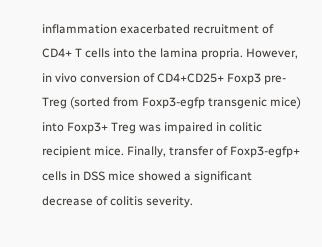inflammation exacerbated recruitment of CD4+ T cells into the lamina propria. However, in vivo conversion of CD4+CD25+ Foxp3 pre-Treg (sorted from Foxp3-egfp transgenic mice) into Foxp3+ Treg was impaired in colitic recipient mice. Finally, transfer of Foxp3-egfp+ cells in DSS mice showed a significant decrease of colitis severity.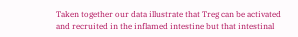Taken together our data illustrate that Treg can be activated and recruited in the inflamed intestine but that intestinal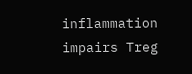inflammation impairs Treg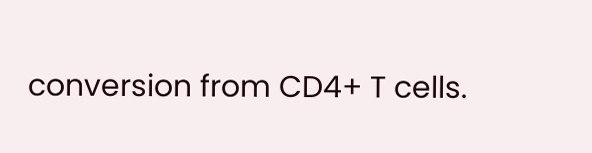conversion from CD4+ T cells.